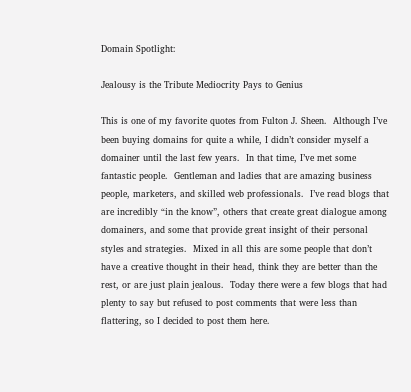Domain Spotlight:

Jealousy is the Tribute Mediocrity Pays to Genius

This is one of my favorite quotes from Fulton J. Sheen.  Although I’ve been buying domains for quite a while, I didn’t consider myself a domainer until the last few years.  In that time, I’ve met some fantastic people.  Gentleman and ladies that are amazing business people, marketers, and skilled web professionals.  I’ve read blogs that are incredibly “in the know”, others that create great dialogue among domainers, and some that provide great insight of their personal styles and strategies.  Mixed in all this are some people that don’t have a creative thought in their head, think they are better than the rest, or are just plain jealous.  Today there were a few blogs that had plenty to say but refused to post comments that were less than flattering, so I decided to post them here.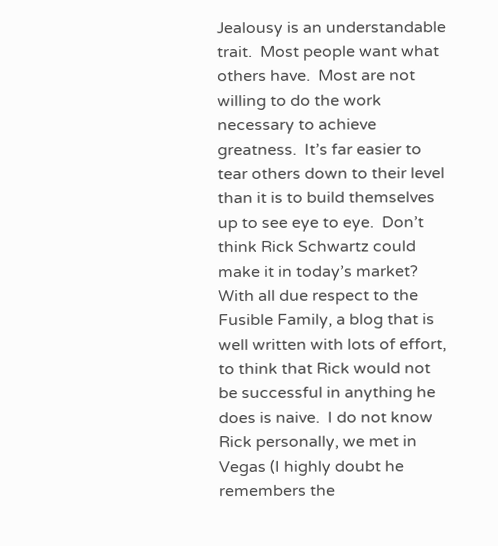Jealousy is an understandable trait.  Most people want what others have.  Most are not willing to do the work necessary to achieve greatness.  It’s far easier to tear others down to their level than it is to build themselves up to see eye to eye.  Don’t think Rick Schwartz could make it in today’s market?  With all due respect to the Fusible Family, a blog that is well written with lots of effort, to think that Rick would not be successful in anything he does is naive.  I do not know Rick personally, we met in Vegas (I highly doubt he remembers the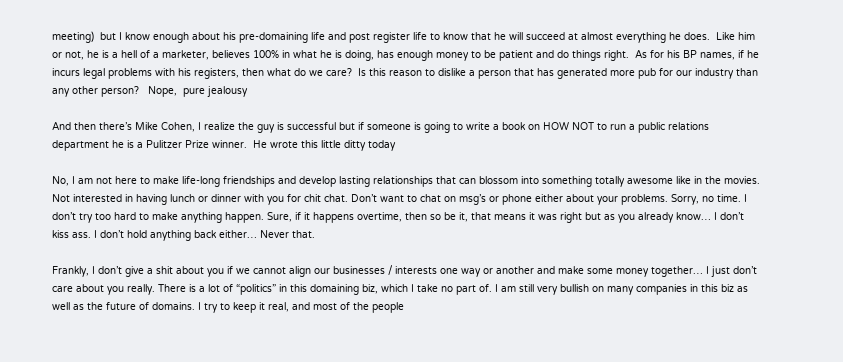meeting)  but I know enough about his pre-domaining life and post register life to know that he will succeed at almost everything he does.  Like him or not, he is a hell of a marketer, believes 100% in what he is doing, has enough money to be patient and do things right.  As for his BP names, if he incurs legal problems with his registers, then what do we care?  Is this reason to dislike a person that has generated more pub for our industry than any other person?   Nope,  pure jealousy

And then there’s Mike Cohen, I realize the guy is successful but if someone is going to write a book on HOW NOT to run a public relations department he is a Pulitzer Prize winner.  He wrote this little ditty today

No, I am not here to make life-long friendships and develop lasting relationships that can blossom into something totally awesome like in the movies. Not interested in having lunch or dinner with you for chit chat. Don’t want to chat on msg’s or phone either about your problems. Sorry, no time. I don’t try too hard to make anything happen. Sure, if it happens overtime, then so be it, that means it was right but as you already know… I don’t kiss ass. I don’t hold anything back either… Never that.

Frankly, I don’t give a shit about you if we cannot align our businesses / interests one way or another and make some money together… I just don’t care about you really. There is a lot of “politics” in this domaining biz, which I take no part of. I am still very bullish on many companies in this biz as well as the future of domains. I try to keep it real, and most of the people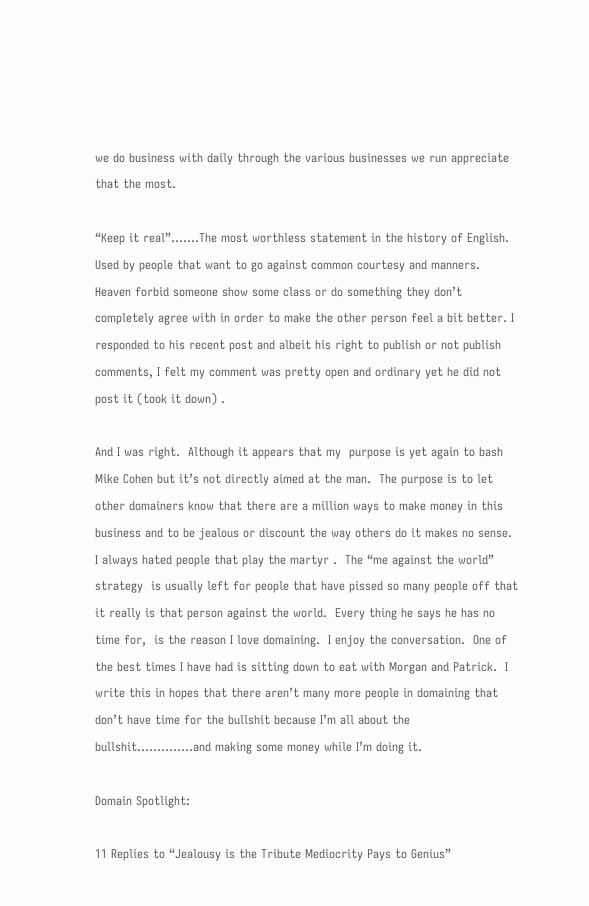we do business with daily through the various businesses we run appreciate that the most.

“Keep it real”…….The most worthless statement in the history of English.  Used by people that want to go against common courtesy and manners.  Heaven forbid someone show some class or do something they don’t completely agree with in order to make the other person feel a bit better. I responded to his recent post and albeit his right to publish or not publish comments, I felt my comment was pretty open and ordinary yet he did not post it (took it down) .

And I was right.  Although it appears that my  purpose is yet again to bash Mike Cohen but it’s not directly aimed at the man.  The purpose is to let other domainers know that there are a million ways to make money in this business and to be jealous or discount the way others do it makes no sense.  I always hated people that play the martyr .  The “me against the world” strategy  is usually left for people that have pissed so many people off that it really is that person against the world.  Every thing he says he has no time for,  is the reason I love domaining.  I enjoy the conversation.  One of the best times I have had is sitting down to eat with Morgan and Patrick.  I write this in hopes that there aren’t many more people in domaining that don’t have time for the bullshit because I’m all about the bullshit…………..and making some money while I’m doing it.

Domain Spotlight:

11 Replies to “Jealousy is the Tribute Mediocrity Pays to Genius”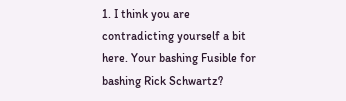1. I think you are contradicting yourself a bit here. Your bashing Fusible for bashing Rick Schwartz?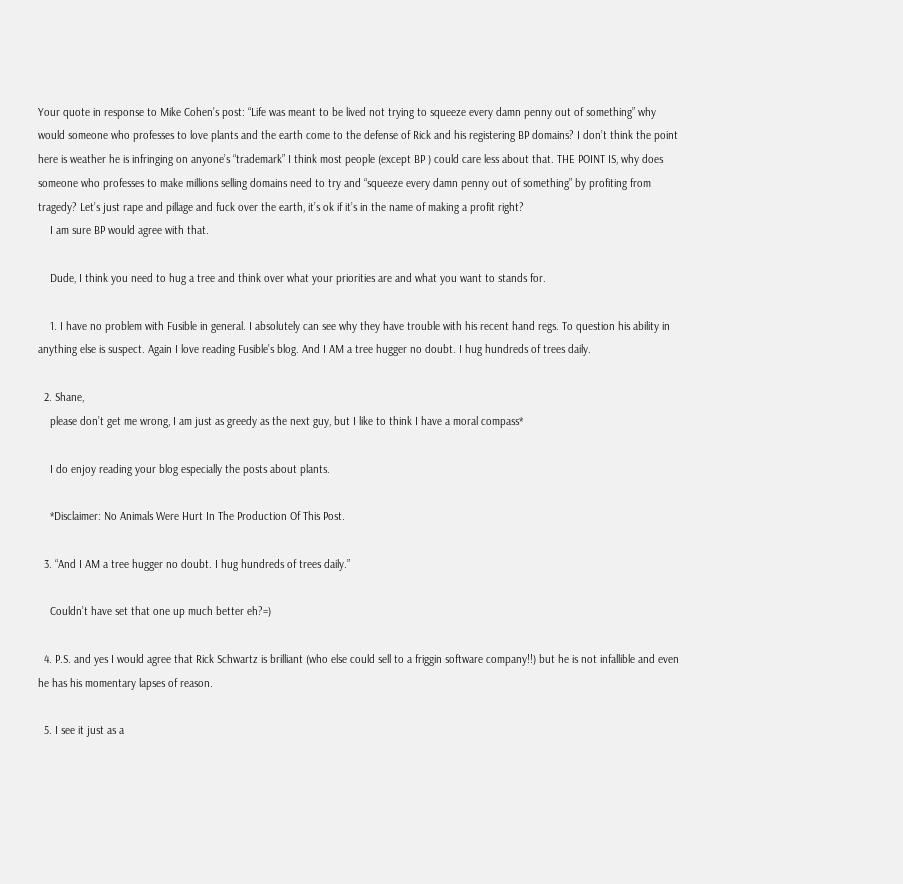Your quote in response to Mike Cohen’s post: “Life was meant to be lived not trying to squeeze every damn penny out of something” why would someone who professes to love plants and the earth come to the defense of Rick and his registering BP domains? I don’t think the point here is weather he is infringing on anyone’s “trademark” I think most people (except BP ) could care less about that. THE POINT IS, why does someone who professes to make millions selling domains need to try and “squeeze every damn penny out of something” by profiting from tragedy? Let’s just rape and pillage and fuck over the earth, it’s ok if it’s in the name of making a profit right?
    I am sure BP would agree with that.

    Dude, I think you need to hug a tree and think over what your priorities are and what you want to stands for.

    1. I have no problem with Fusible in general. I absolutely can see why they have trouble with his recent hand regs. To question his ability in anything else is suspect. Again I love reading Fusible’s blog. And I AM a tree hugger no doubt. I hug hundreds of trees daily.

  2. Shane,
    please don’t get me wrong, I am just as greedy as the next guy, but I like to think I have a moral compass*

    I do enjoy reading your blog especially the posts about plants.

    *Disclaimer: No Animals Were Hurt In The Production Of This Post.

  3. “And I AM a tree hugger no doubt. I hug hundreds of trees daily.”

    Couldn’t have set that one up much better eh?=)

  4. P.S. and yes I would agree that Rick Schwartz is brilliant (who else could sell to a friggin software company!!) but he is not infallible and even he has his momentary lapses of reason.

  5. I see it just as a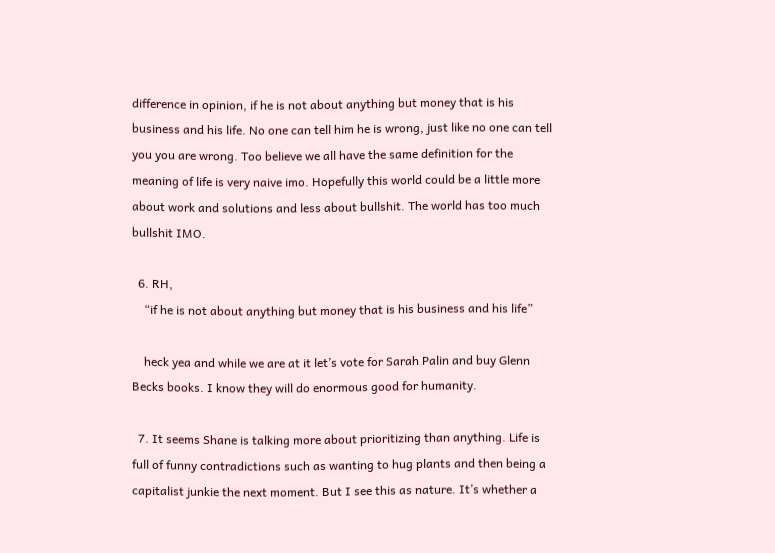difference in opinion, if he is not about anything but money that is his business and his life. No one can tell him he is wrong, just like no one can tell you you are wrong. Too believe we all have the same definition for the meaning of life is very naive imo. Hopefully this world could be a little more about work and solutions and less about bullshit. The world has too much bullshit IMO.

  6. RH,
    “if he is not about anything but money that is his business and his life”

    heck yea and while we are at it let’s vote for Sarah Palin and buy Glenn Becks books. I know they will do enormous good for humanity.

  7. It seems Shane is talking more about prioritizing than anything. Life is full of funny contradictions such as wanting to hug plants and then being a capitalist junkie the next moment. But I see this as nature. It’s whether a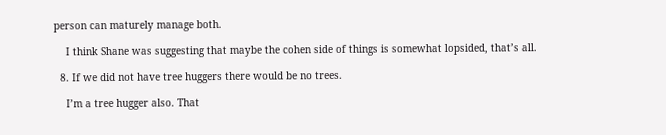person can maturely manage both.

    I think Shane was suggesting that maybe the cohen side of things is somewhat lopsided, that’s all.

  8. If we did not have tree huggers there would be no trees.

    I’m a tree hugger also. That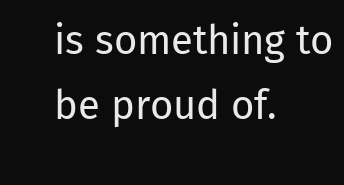is something to be proud of.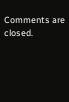Comments are closed.